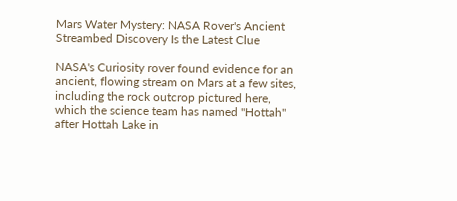Mars Water Mystery: NASA Rover's Ancient Streambed Discovery Is the Latest Clue

NASA's Curiosity rover found evidence for an ancient, flowing stream on Mars at a few sites, including the rock outcrop pictured here, which the science team has named "Hottah" after Hottah Lake in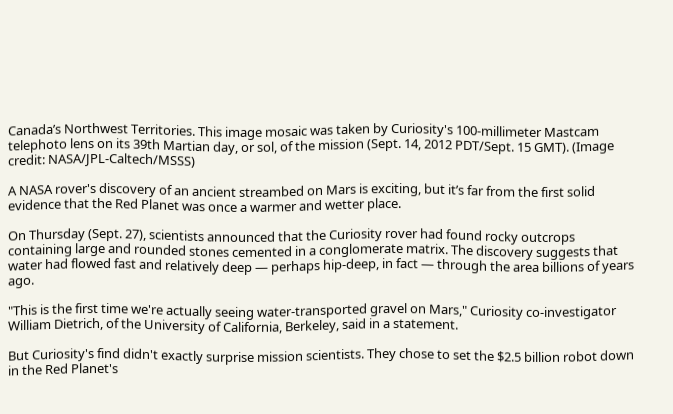Canada’s Northwest Territories. This image mosaic was taken by Curiosity's 100-millimeter Mastcam telephoto lens on its 39th Martian day, or sol, of the mission (Sept. 14, 2012 PDT/Sept. 15 GMT). (Image credit: NASA/JPL-Caltech/MSSS)

A NASA rover's discovery of an ancient streambed on Mars is exciting, but it’s far from the first solid evidence that the Red Planet was once a warmer and wetter place.

On Thursday (Sept. 27), scientists announced that the Curiosity rover had found rocky outcrops containing large and rounded stones cemented in a conglomerate matrix. The discovery suggests that water had flowed fast and relatively deep — perhaps hip-deep, in fact — through the area billions of years ago.

"This is the first time we're actually seeing water-transported gravel on Mars," Curiosity co-investigator William Dietrich, of the University of California, Berkeley, said in a statement.

But Curiosity's find didn't exactly surprise mission scientists. They chose to set the $2.5 billion robot down in the Red Planet's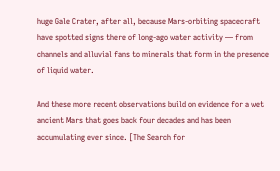huge Gale Crater, after all, because Mars-orbiting spacecraft have spotted signs there of long-ago water activity — from channels and alluvial fans to minerals that form in the presence of liquid water.

And these more recent observations build on evidence for a wet ancient Mars that goes back four decades and has been accumulating ever since. [The Search for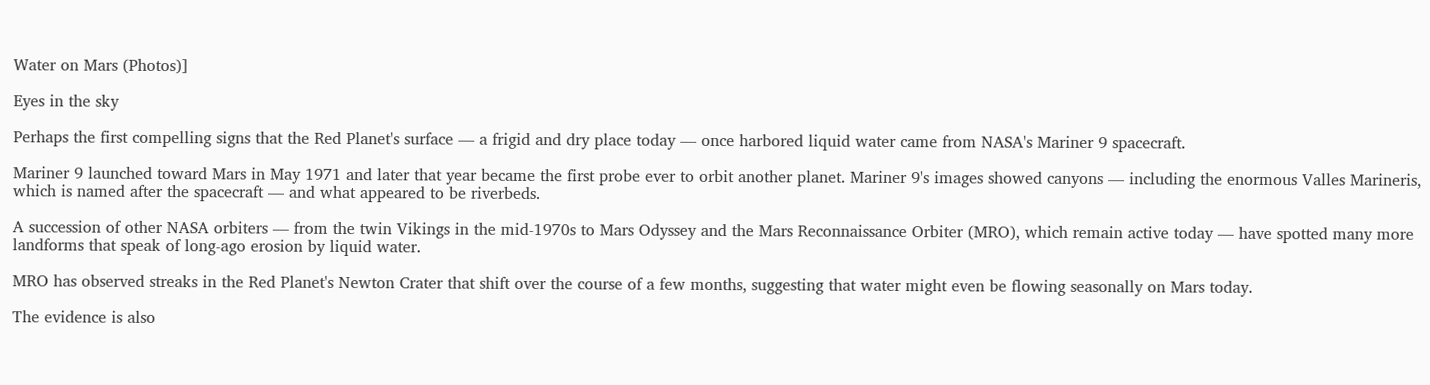Water on Mars (Photos)]

Eyes in the sky

Perhaps the first compelling signs that the Red Planet's surface — a frigid and dry place today — once harbored liquid water came from NASA's Mariner 9 spacecraft.

Mariner 9 launched toward Mars in May 1971 and later that year became the first probe ever to orbit another planet. Mariner 9's images showed canyons — including the enormous Valles Marineris, which is named after the spacecraft — and what appeared to be riverbeds.

A succession of other NASA orbiters — from the twin Vikings in the mid-1970s to Mars Odyssey and the Mars Reconnaissance Orbiter (MRO), which remain active today — have spotted many more landforms that speak of long-ago erosion by liquid water.

MRO has observed streaks in the Red Planet's Newton Crater that shift over the course of a few months, suggesting that water might even be flowing seasonally on Mars today.

The evidence is also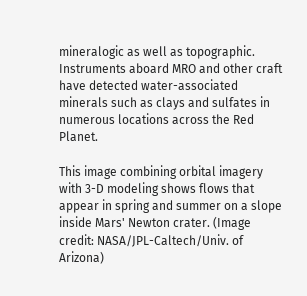mineralogic as well as topographic. Instruments aboard MRO and other craft have detected water-associated minerals such as clays and sulfates in numerous locations across the Red Planet.

This image combining orbital imagery with 3-D modeling shows flows that appear in spring and summer on a slope inside Mars' Newton crater. (Image credit: NASA/JPL-Caltech/Univ. of Arizona)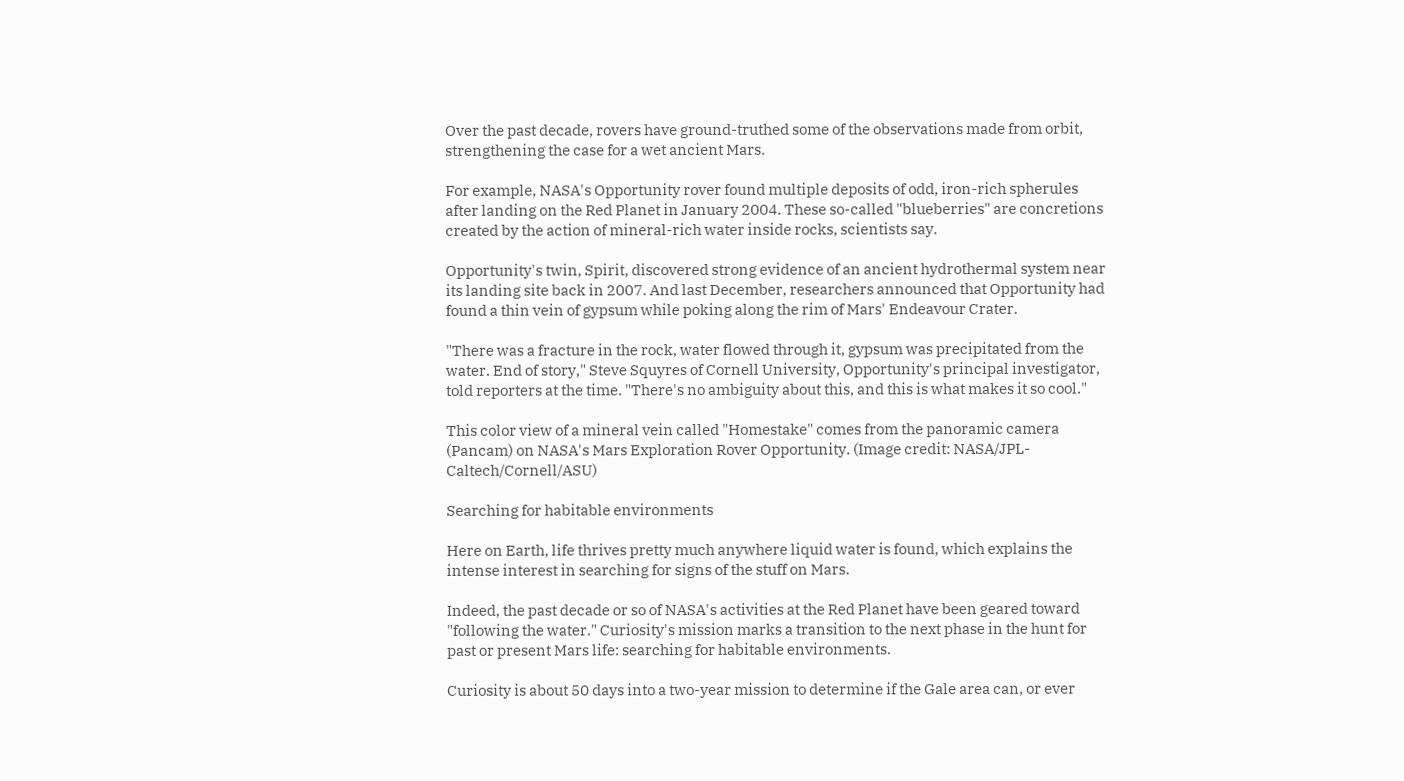Over the past decade, rovers have ground-truthed some of the observations made from orbit, strengthening the case for a wet ancient Mars.

For example, NASA's Opportunity rover found multiple deposits of odd, iron-rich spherules after landing on the Red Planet in January 2004. These so-called "blueberries" are concretions created by the action of mineral-rich water inside rocks, scientists say.

Opportunity's twin, Spirit, discovered strong evidence of an ancient hydrothermal system near its landing site back in 2007. And last December, researchers announced that Opportunity had found a thin vein of gypsum while poking along the rim of Mars' Endeavour Crater.

"There was a fracture in the rock, water flowed through it, gypsum was precipitated from the water. End of story," Steve Squyres of Cornell University, Opportunity's principal investigator, told reporters at the time. "There's no ambiguity about this, and this is what makes it so cool."

This color view of a mineral vein called "Homestake" comes from the panoramic camera (Pancam) on NASA's Mars Exploration Rover Opportunity. (Image credit: NASA/JPL-Caltech/Cornell/ASU)

Searching for habitable environments

Here on Earth, life thrives pretty much anywhere liquid water is found, which explains the intense interest in searching for signs of the stuff on Mars.

Indeed, the past decade or so of NASA's activities at the Red Planet have been geared toward "following the water." Curiosity's mission marks a transition to the next phase in the hunt for past or present Mars life: searching for habitable environments.

Curiosity is about 50 days into a two-year mission to determine if the Gale area can, or ever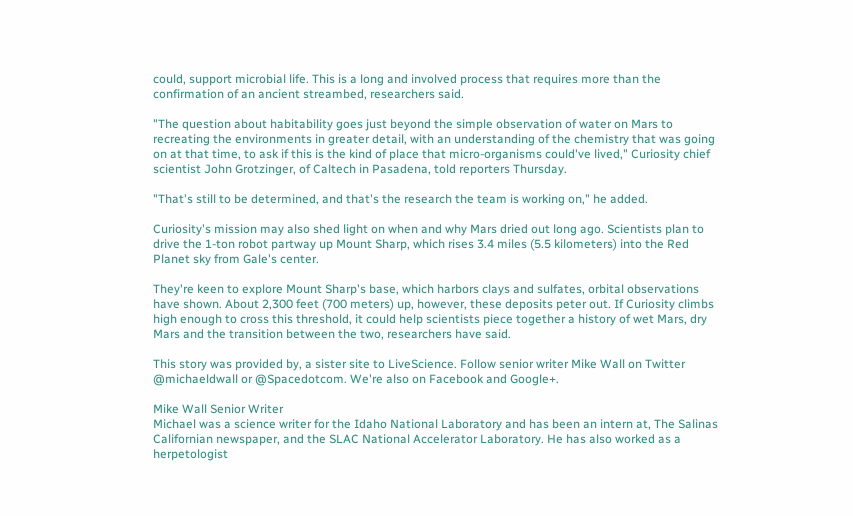could, support microbial life. This is a long and involved process that requires more than the confirmation of an ancient streambed, researchers said.

"The question about habitability goes just beyond the simple observation of water on Mars to recreating the environments in greater detail, with an understanding of the chemistry that was going on at that time, to ask if this is the kind of place that micro-organisms could've lived," Curiosity chief scientist John Grotzinger, of Caltech in Pasadena, told reporters Thursday.

"That's still to be determined, and that's the research the team is working on," he added.

Curiosity's mission may also shed light on when and why Mars dried out long ago. Scientists plan to drive the 1-ton robot partway up Mount Sharp, which rises 3.4 miles (5.5 kilometers) into the Red Planet sky from Gale's center.

They're keen to explore Mount Sharp's base, which harbors clays and sulfates, orbital observations have shown. About 2,300 feet (700 meters) up, however, these deposits peter out. If Curiosity climbs high enough to cross this threshold, it could help scientists piece together a history of wet Mars, dry Mars and the transition between the two, researchers have said.

This story was provided by, a sister site to LiveScience. Follow senior writer Mike Wall on Twitter @michaeldwall or @Spacedotcom. We're also on Facebook and Google+.

Mike Wall Senior Writer
Michael was a science writer for the Idaho National Laboratory and has been an intern at, The Salinas Californian newspaper, and the SLAC National Accelerator Laboratory. He has also worked as a herpetologist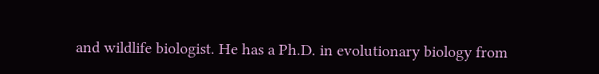and wildlife biologist. He has a Ph.D. in evolutionary biology from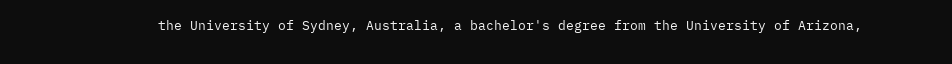the University of Sydney, Australia, a bachelor's degree from the University of Arizona,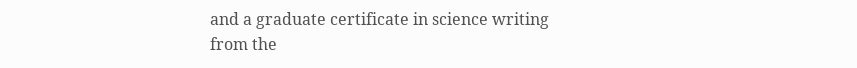and a graduate certificate in science writing from the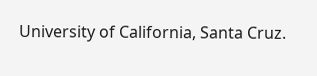University of California, Santa Cruz.